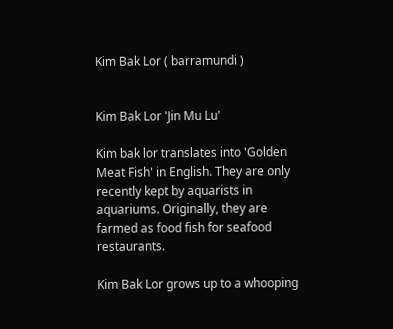Kim Bak Lor ( barramundi )


Kim Bak Lor 'Jin Mu Lu'

Kim bak lor translates into 'Golden Meat Fish' in English. They are only recently kept by aquarists in aquariums. Originally, they are farmed as food fish for seafood restaurants.

Kim Bak Lor grows up to a whooping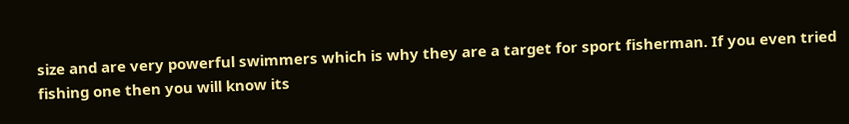size and are very powerful swimmers which is why they are a target for sport fisherman. If you even tried fishing one then you will know its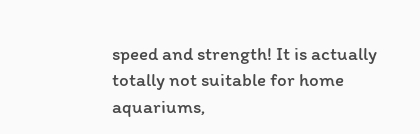speed and strength! It is actually totally not suitable for home aquariums,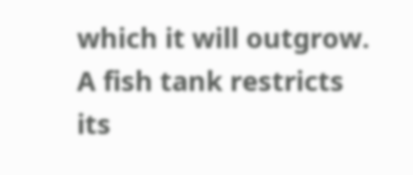which it will outgrow. A fish tank restricts its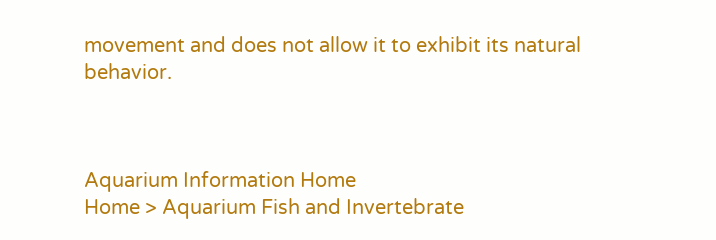movement and does not allow it to exhibit its natural behavior.



Aquarium Information Home
Home > Aquarium Fish and Invertebrate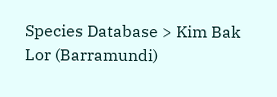Species Database > Kim Bak Lor (Barramundi)